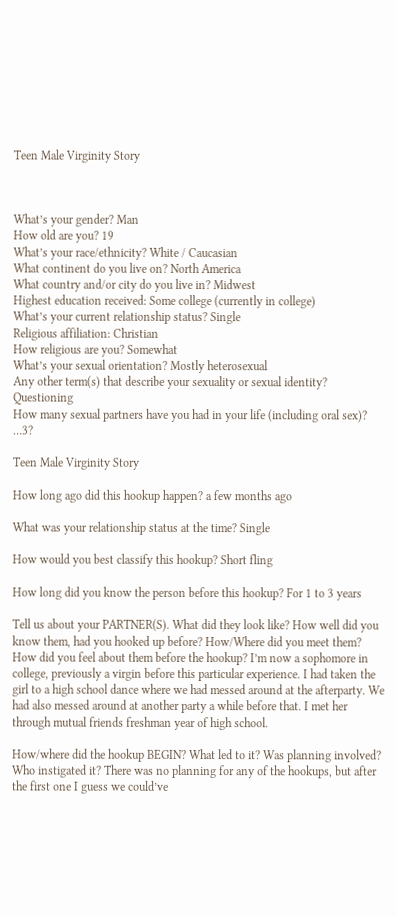Teen Male Virginity Story



What’s your gender? Man
How old are you? 19
What’s your race/ethnicity? White / Caucasian
What continent do you live on? North America
What country and/or city do you live in? Midwest
Highest education received: Some college (currently in college)
What’s your current relationship status? Single
Religious affiliation: Christian
How religious are you? Somewhat
What’s your sexual orientation? Mostly heterosexual
Any other term(s) that describe your sexuality or sexual identity? Questioning
How many sexual partners have you had in your life (including oral sex)? …3?

Teen Male Virginity Story

How long ago did this hookup happen? a few months ago

What was your relationship status at the time? Single

How would you best classify this hookup? Short fling

How long did you know the person before this hookup? For 1 to 3 years

Tell us about your PARTNER(S). What did they look like? How well did you know them, had you hooked up before? How/Where did you meet them? How did you feel about them before the hookup? I’m now a sophomore in college, previously a virgin before this particular experience. I had taken the girl to a high school dance where we had messed around at the afterparty. We had also messed around at another party a while before that. I met her through mutual friends freshman year of high school.

How/where did the hookup BEGIN? What led to it? Was planning involved? Who instigated it? There was no planning for any of the hookups, but after the first one I guess we could’ve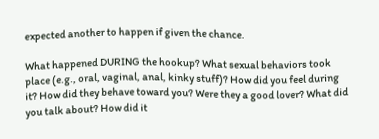expected another to happen if given the chance.

What happened DURING the hookup? What sexual behaviors took place (e.g., oral, vaginal, anal, kinky stuff)? How did you feel during it? How did they behave toward you? Were they a good lover? What did you talk about? How did it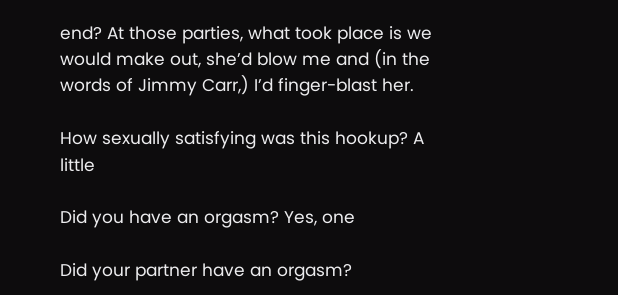end? At those parties, what took place is we would make out, she’d blow me and (in the words of Jimmy Carr,) I’d finger-blast her.

How sexually satisfying was this hookup? A little

Did you have an orgasm? Yes, one

Did your partner have an orgasm?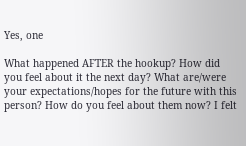Yes, one

What happened AFTER the hookup? How did you feel about it the next day? What are/were your expectations/hopes for the future with this person? How do you feel about them now? I felt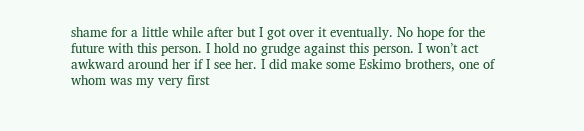shame for a little while after but I got over it eventually. No hope for the future with this person. I hold no grudge against this person. I won’t act awkward around her if I see her. I did make some Eskimo brothers, one of whom was my very first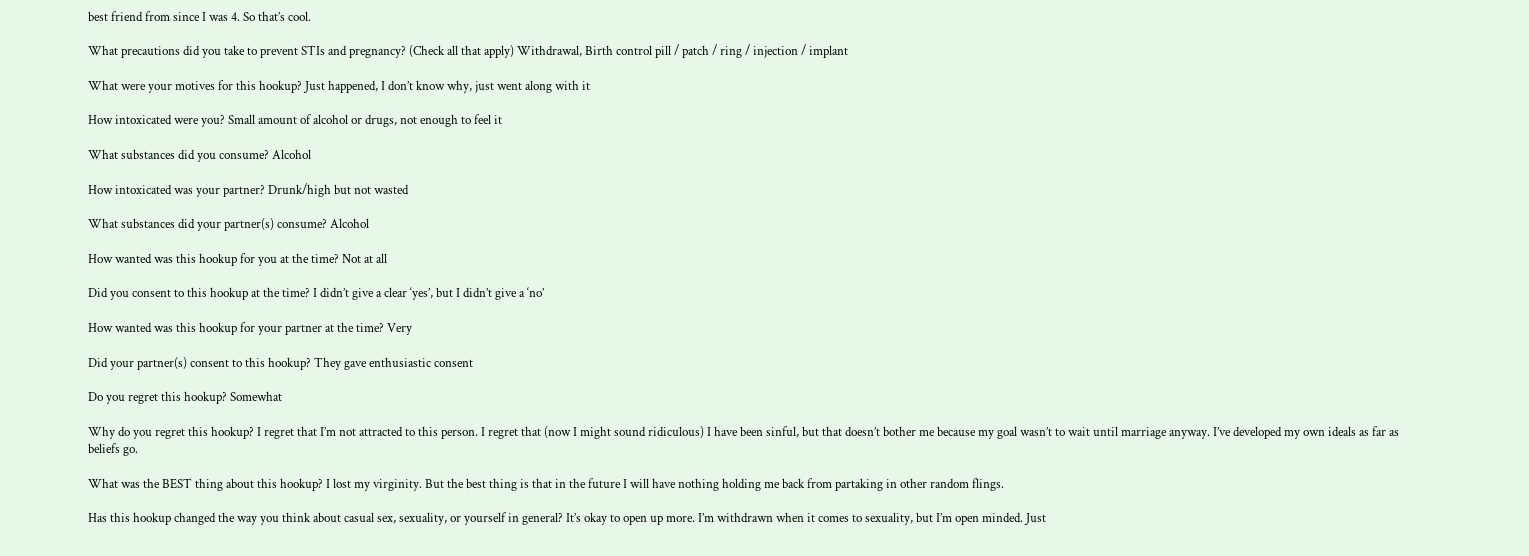best friend from since I was 4. So that’s cool.

What precautions did you take to prevent STIs and pregnancy? (Check all that apply) Withdrawal, Birth control pill / patch / ring / injection / implant

What were your motives for this hookup? Just happened, I don’t know why, just went along with it

How intoxicated were you? Small amount of alcohol or drugs, not enough to feel it

What substances did you consume? Alcohol

How intoxicated was your partner? Drunk/high but not wasted

What substances did your partner(s) consume? Alcohol

How wanted was this hookup for you at the time? Not at all

Did you consent to this hookup at the time? I didn’t give a clear ‘yes’, but I didn’t give a ‘no’

How wanted was this hookup for your partner at the time? Very

Did your partner(s) consent to this hookup? They gave enthusiastic consent

Do you regret this hookup? Somewhat

Why do you regret this hookup? I regret that I’m not attracted to this person. I regret that (now I might sound ridiculous) I have been sinful, but that doesn’t bother me because my goal wasn’t to wait until marriage anyway. I’ve developed my own ideals as far as beliefs go.

What was the BEST thing about this hookup? I lost my virginity. But the best thing is that in the future I will have nothing holding me back from partaking in other random flings.

Has this hookup changed the way you think about casual sex, sexuality, or yourself in general? It’s okay to open up more. I’m withdrawn when it comes to sexuality, but I’m open minded. Just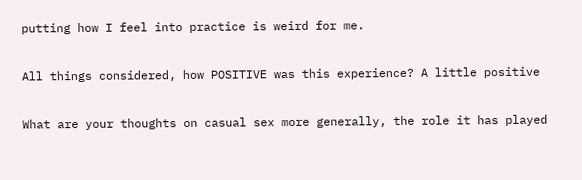putting how I feel into practice is weird for me.

All things considered, how POSITIVE was this experience? A little positive

What are your thoughts on casual sex more generally, the role it has played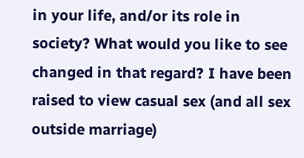in your life, and/or its role in society? What would you like to see changed in that regard? I have been raised to view casual sex (and all sex outside marriage)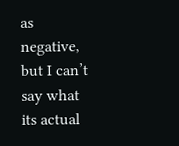as negative, but I can’t say what its actual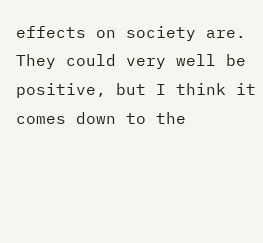effects on society are. They could very well be positive, but I think it comes down to the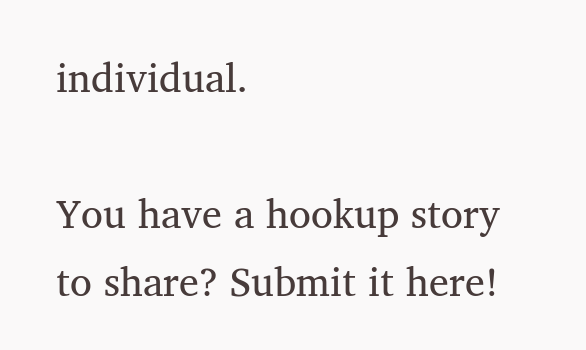individual.

You have a hookup story to share? Submit it here!